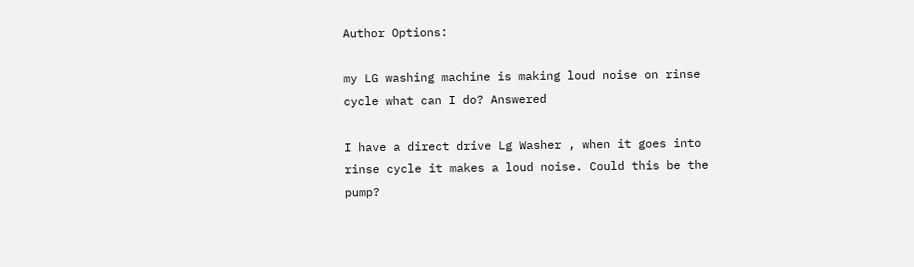Author Options:

my LG washing machine is making loud noise on rinse cycle what can I do? Answered

I have a direct drive Lg Washer , when it goes into rinse cycle it makes a loud noise. Could this be the pump?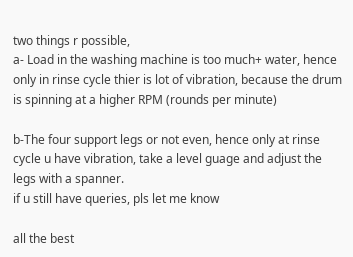two things r possible,
a- Load in the washing machine is too much+ water, hence only in rinse cycle thier is lot of vibration, because the drum is spinning at a higher RPM (rounds per minute)

b-The four support legs or not even, hence only at rinse cycle u have vibration, take a level guage and adjust the legs with a spanner.
if u still have queries, pls let me know

all the best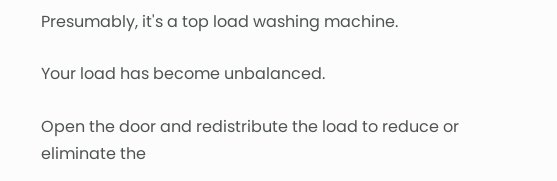Presumably, it's a top load washing machine.

Your load has become unbalanced.

Open the door and redistribute the load to reduce or eliminate the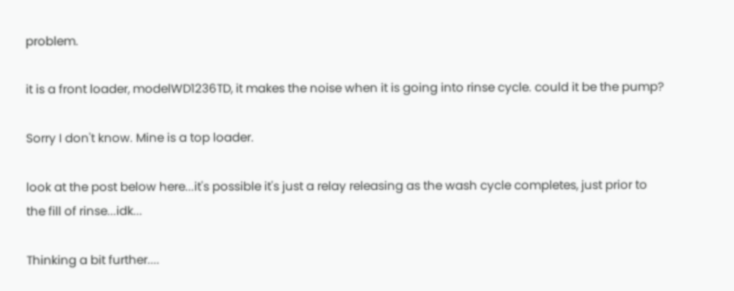problem.

it is a front loader, modelWD1236TD, it makes the noise when it is going into rinse cycle. could it be the pump?

Sorry I don't know. Mine is a top loader.

look at the post below here...it's possible it's just a relay releasing as the wash cycle completes, just prior to the fill of rinse...idk...

Thinking a bit further....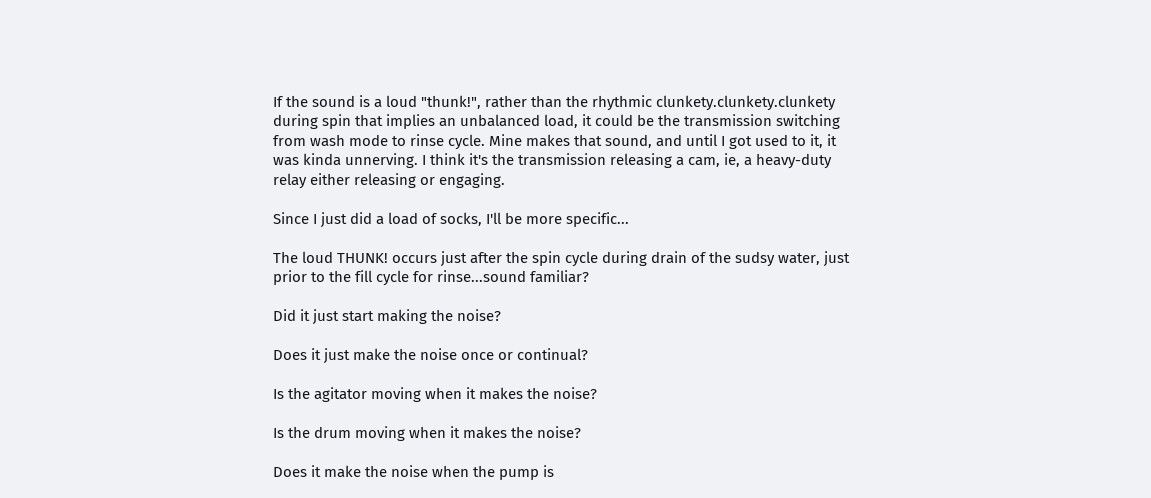If the sound is a loud "thunk!", rather than the rhythmic clunkety.clunkety.clunkety during spin that implies an unbalanced load, it could be the transmission switching from wash mode to rinse cycle. Mine makes that sound, and until I got used to it, it was kinda unnerving. I think it's the transmission releasing a cam, ie, a heavy-duty relay either releasing or engaging.

Since I just did a load of socks, I'll be more specific...

The loud THUNK! occurs just after the spin cycle during drain of the sudsy water, just prior to the fill cycle for rinse...sound familiar?

Did it just start making the noise?

Does it just make the noise once or continual?

Is the agitator moving when it makes the noise?

Is the drum moving when it makes the noise?

Does it make the noise when the pump is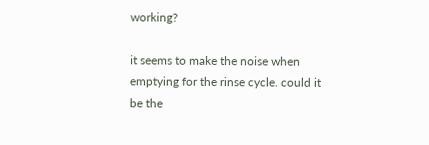working?

it seems to make the noise when emptying for the rinse cycle. could it be the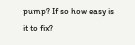pump? If so how easy is it to fix?